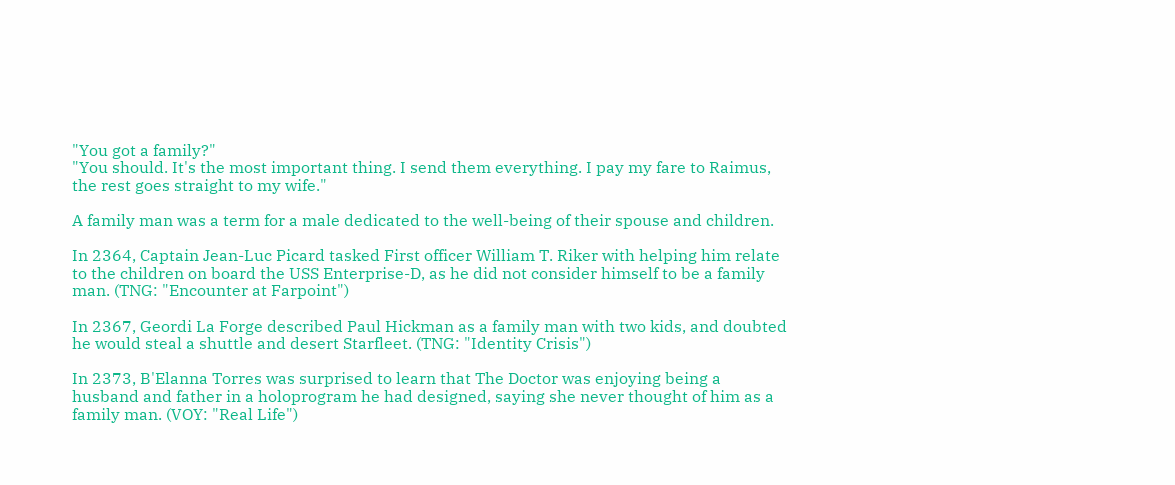"You got a family?"
"You should. It's the most important thing. I send them everything. I pay my fare to Raimus, the rest goes straight to my wife."

A family man was a term for a male dedicated to the well-being of their spouse and children.

In 2364, Captain Jean-Luc Picard tasked First officer William T. Riker with helping him relate to the children on board the USS Enterprise-D, as he did not consider himself to be a family man. (TNG: "Encounter at Farpoint")

In 2367, Geordi La Forge described Paul Hickman as a family man with two kids, and doubted he would steal a shuttle and desert Starfleet. (TNG: "Identity Crisis")

In 2373, B'Elanna Torres was surprised to learn that The Doctor was enjoying being a husband and father in a holoprogram he had designed, saying she never thought of him as a family man. (VOY: "Real Life")